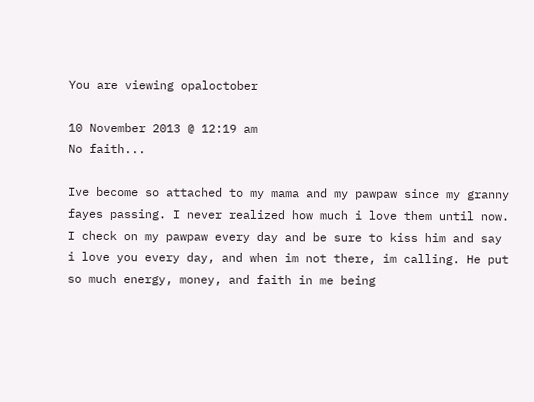You are viewing opaloctober

10 November 2013 @ 12:19 am
No faith...

Ive become so attached to my mama and my pawpaw since my granny fayes passing. I never realized how much i love them until now. I check on my pawpaw every day and be sure to kiss him and say i love you every day, and when im not there, im calling. He put so much energy, money, and faith in me being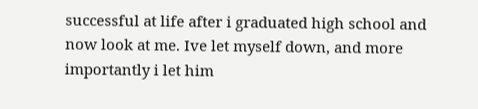successful at life after i graduated high school and now look at me. Ive let myself down, and more importantly i let him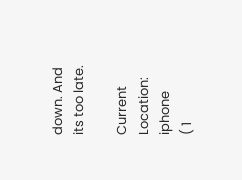down. And its too late.

Current Location: iphone
( 1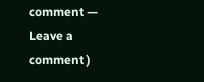comment — Leave a comment )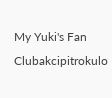My Yuki's Fan Clubakcipitrokulo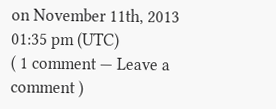on November 11th, 2013 01:35 pm (UTC)
( 1 comment — Leave a comment )